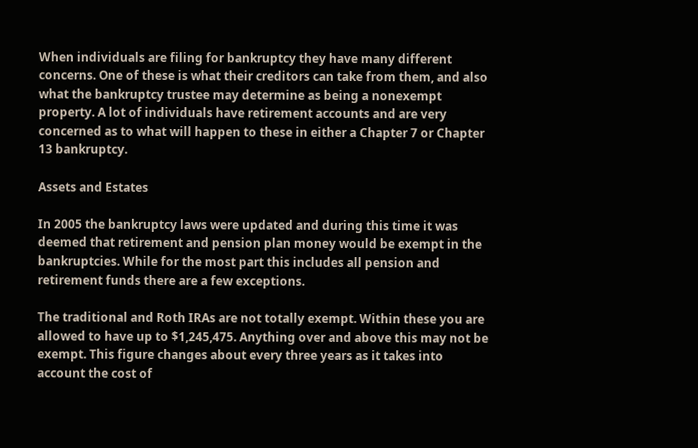When individuals are filing for bankruptcy they have many different concerns. One of these is what their creditors can take from them, and also what the bankruptcy trustee may determine as being a nonexempt property. A lot of individuals have retirement accounts and are very concerned as to what will happen to these in either a Chapter 7 or Chapter 13 bankruptcy.

Assets and Estates

In 2005 the bankruptcy laws were updated and during this time it was deemed that retirement and pension plan money would be exempt in the bankruptcies. While for the most part this includes all pension and retirement funds there are a few exceptions.

The traditional and Roth IRAs are not totally exempt. Within these you are allowed to have up to $1,245,475. Anything over and above this may not be exempt. This figure changes about every three years as it takes into account the cost of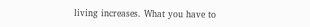living increases. What you have to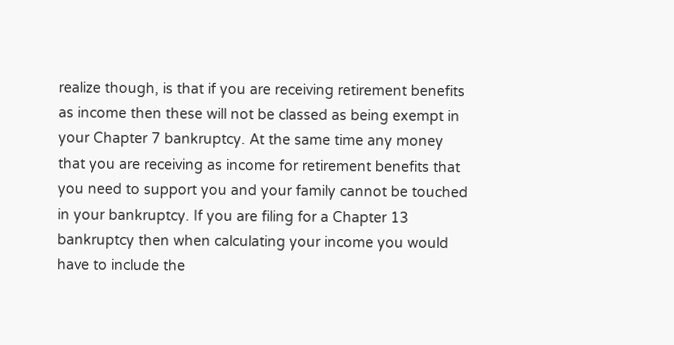realize though, is that if you are receiving retirement benefits as income then these will not be classed as being exempt in your Chapter 7 bankruptcy. At the same time any money that you are receiving as income for retirement benefits that you need to support you and your family cannot be touched in your bankruptcy. If you are filing for a Chapter 13 bankruptcy then when calculating your income you would have to include the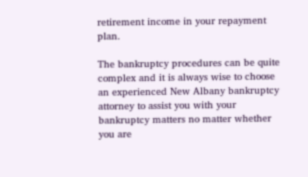retirement income in your repayment plan.

The bankruptcy procedures can be quite complex and it is always wise to choose an experienced New Albany bankruptcy attorney to assist you with your bankruptcy matters no matter whether you are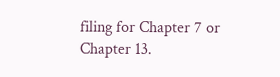filing for Chapter 7 or Chapter 13.